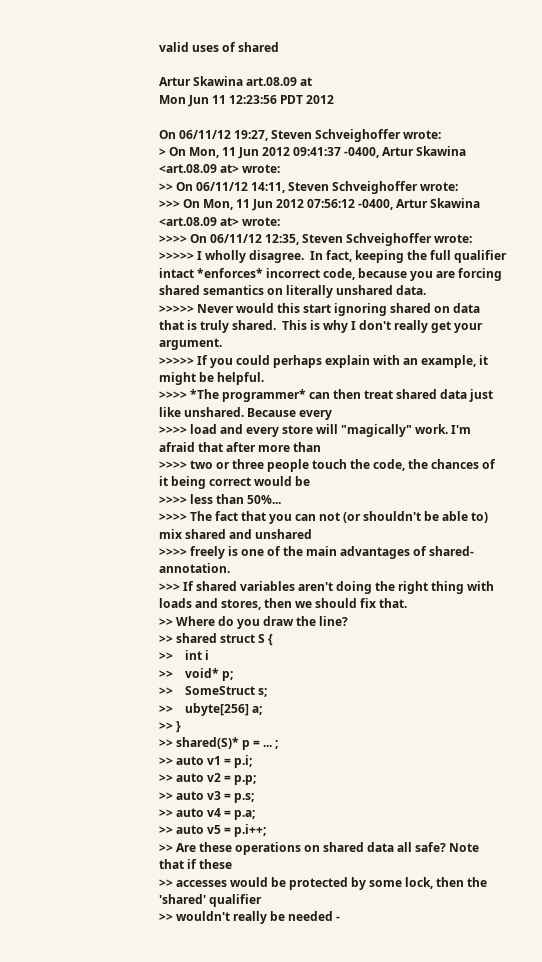valid uses of shared

Artur Skawina art.08.09 at
Mon Jun 11 12:23:56 PDT 2012

On 06/11/12 19:27, Steven Schveighoffer wrote:
> On Mon, 11 Jun 2012 09:41:37 -0400, Artur Skawina <art.08.09 at> wrote:
>> On 06/11/12 14:11, Steven Schveighoffer wrote:
>>> On Mon, 11 Jun 2012 07:56:12 -0400, Artur Skawina <art.08.09 at> wrote:
>>>> On 06/11/12 12:35, Steven Schveighoffer wrote:
>>>>> I wholly disagree.  In fact, keeping the full qualifier intact *enforces* incorrect code, because you are forcing shared semantics on literally unshared data.
>>>>> Never would this start ignoring shared on data that is truly shared.  This is why I don't really get your argument.
>>>>> If you could perhaps explain with an example, it might be helpful.
>>>> *The programmer* can then treat shared data just like unshared. Because every
>>>> load and every store will "magically" work. I'm afraid that after more than
>>>> two or three people touch the code, the chances of it being correct would be
>>>> less than 50%...
>>>> The fact that you can not (or shouldn't be able to) mix shared and unshared
>>>> freely is one of the main advantages of shared-annotation.
>>> If shared variables aren't doing the right thing with loads and stores, then we should fix that.
>> Where do you draw the line?
>> shared struct S {
>>    int i
>>    void* p;
>>    SomeStruct s;
>>    ubyte[256] a;
>> }
>> shared(S)* p = ... ;
>> auto v1 = p.i;
>> auto v2 = p.p;
>> auto v3 = p.s;
>> auto v4 = p.a;
>> auto v5 = p.i++;
>> Are these operations on shared data all safe? Note that if these
>> accesses would be protected by some lock, then the 'shared' qualifier
>> wouldn't really be needed -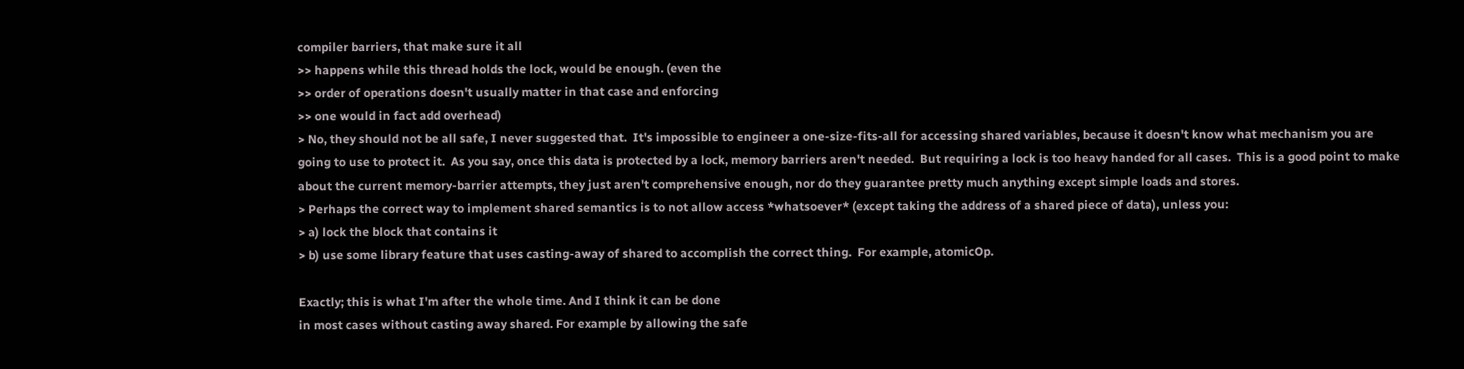compiler barriers, that make sure it all
>> happens while this thread holds the lock, would be enough. (even the
>> order of operations doesn't usually matter in that case and enforcing
>> one would in fact add overhead)
> No, they should not be all safe, I never suggested that.  It's impossible to engineer a one-size-fits-all for accessing shared variables, because it doesn't know what mechanism you are going to use to protect it.  As you say, once this data is protected by a lock, memory barriers aren't needed.  But requiring a lock is too heavy handed for all cases.  This is a good point to make about the current memory-barrier attempts, they just aren't comprehensive enough, nor do they guarantee pretty much anything except simple loads and stores.
> Perhaps the correct way to implement shared semantics is to not allow access *whatsoever* (except taking the address of a shared piece of data), unless you:
> a) lock the block that contains it
> b) use some library feature that uses casting-away of shared to accomplish the correct thing.  For example, atomicOp.

Exactly; this is what I'm after the whole time. And I think it can be done
in most cases without casting away shared. For example by allowing the safe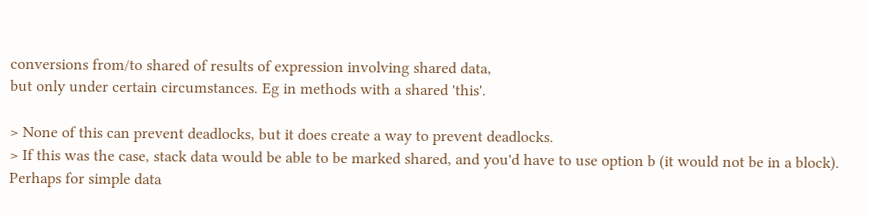conversions from/to shared of results of expression involving shared data,
but only under certain circumstances. Eg in methods with a shared 'this'.

> None of this can prevent deadlocks, but it does create a way to prevent deadlocks.
> If this was the case, stack data would be able to be marked shared, and you'd have to use option b (it would not be in a block).  Perhaps for simple data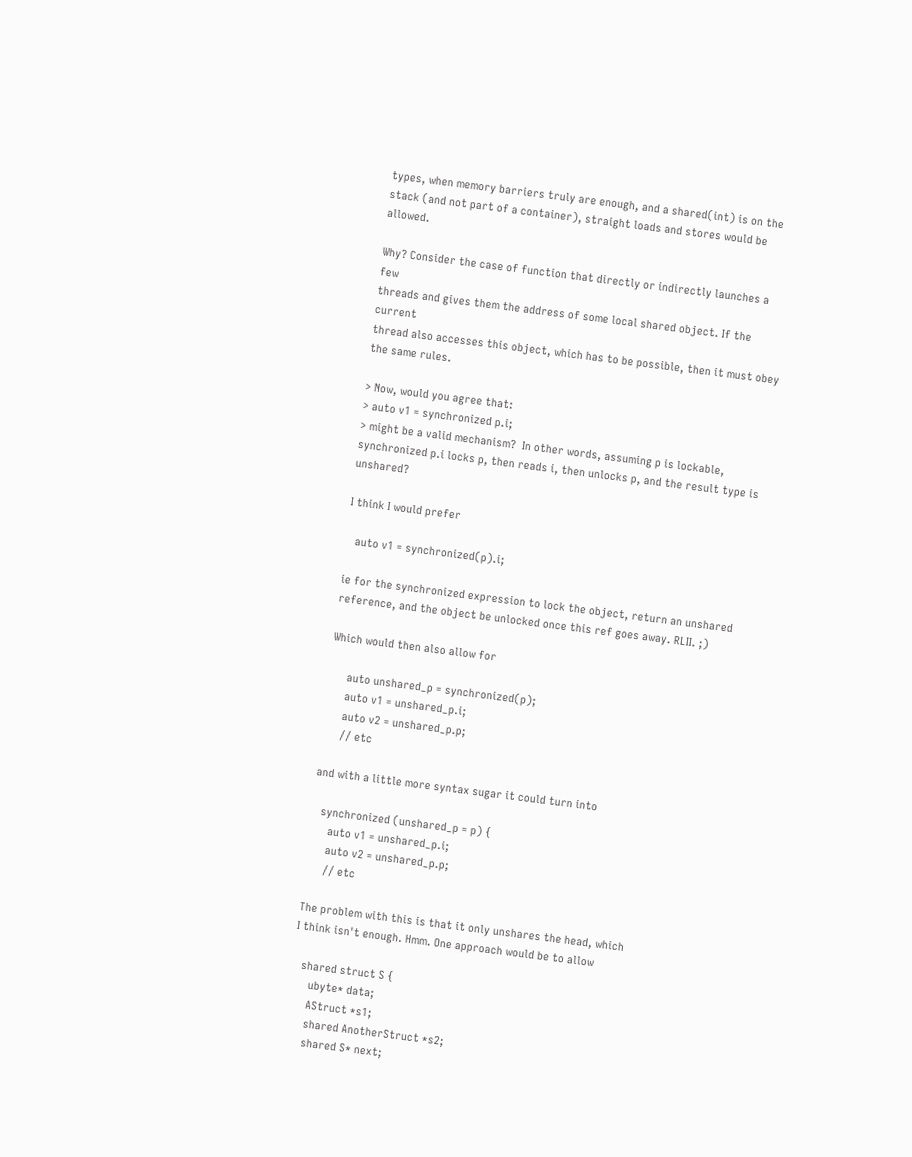types, when memory barriers truly are enough, and a shared(int) is on the stack (and not part of a container), straight loads and stores would be allowed.

Why? Consider the case of function that directly or indirectly launches a few
threads and gives them the address of some local shared object. If the current
thread also accesses this object, which has to be possible, then it must obey
the same rules.

> Now, would you agree that:
> auto v1 = synchronized p.i;
> might be a valid mechanism?  In other words, assuming p is lockable, synchronized p.i locks p, then reads i, then unlocks p, and the result type is unshared?

I think I would prefer

   auto v1 = synchronized(p).i;

ie for the synchronized expression to lock the object, return an unshared
reference, and the object be unlocked once this ref goes away. RLII. ;)

Which would then also allow for

      auto unshared_p = synchronized(p);
      auto v1 = unshared_p.i;
      auto v2 = unshared_p.p;
      // etc

and with a little more syntax sugar it could turn into

   synchronized (unshared_p = p) {
      auto v1 = unshared_p.i;
      auto v2 = unshared_p.p;
      // etc

The problem with this is that it only unshares the head, which
I think isn't enough. Hmm. One approach would be to allow

   shared struct S {
      ubyte* data;
      AStruct *s1;
      shared AnotherStruct *s2;
      shared S* next;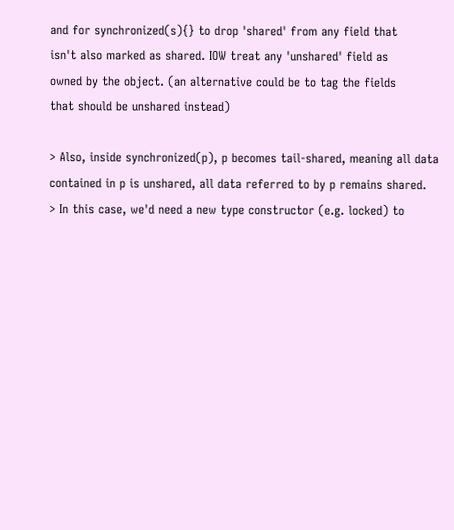and for synchronized(s){} to drop 'shared' from any field that
isn't also marked as shared. IOW treat any 'unshared' field as
owned by the object. (an alternative could be to tag the fields
that should be unshared instead)

> Also, inside synchronized(p), p becomes tail-shared, meaning all data contained in p is unshared, all data referred to by p remains shared.
> In this case, we'd need a new type constructor (e.g. locked) to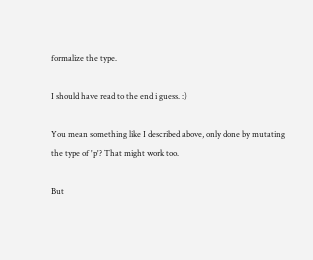formalize the type.

I should have read to the end i guess. :)

You mean something like I described above, only done by mutating
the type of 'p'? That might work too.

But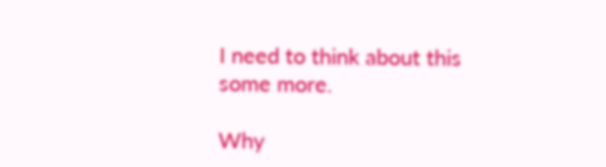I need to think about this some more.

Why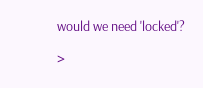would we need 'locked'?

>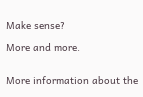Make sense?

More and more.


More information about the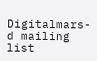Digitalmars-d mailing list